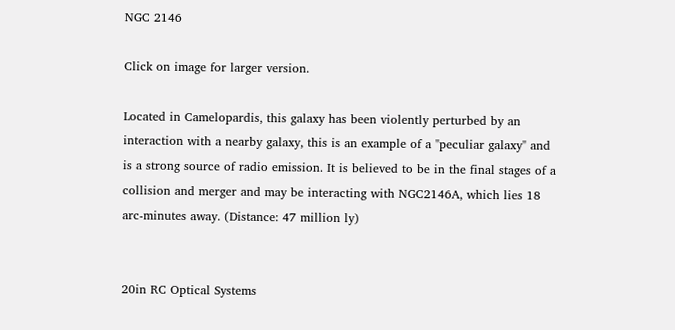NGC 2146

Click on image for larger version.

Located in Camelopardis, this galaxy has been violently perturbed by an interaction with a nearby galaxy, this is an example of a "peculiar galaxy" and is a strong source of radio emission. It is believed to be in the final stages of a collision and merger and may be interacting with NGC2146A, which lies 18 arc-minutes away. (Distance: 47 million ly)


20in RC Optical Systems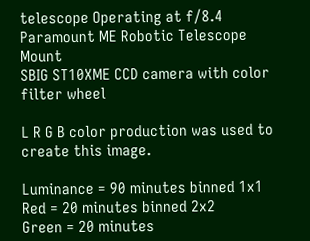telescope Operating at f/8.4
Paramount ME Robotic Telescope Mount
SBIG ST10XME CCD camera with color filter wheel

L R G B color production was used to create this image.

Luminance = 90 minutes binned 1x1
Red = 20 minutes binned 2x2
Green = 20 minutes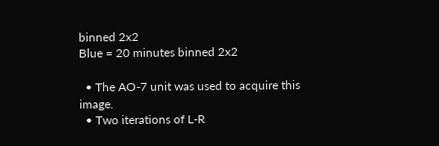binned 2x2
Blue = 20 minutes binned 2x2

  • The AO-7 unit was used to acquire this image.
  • Two iterations of L-R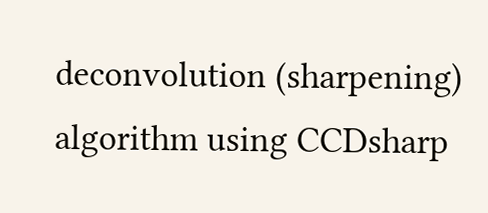deconvolution (sharpening) algorithm using CCDsharp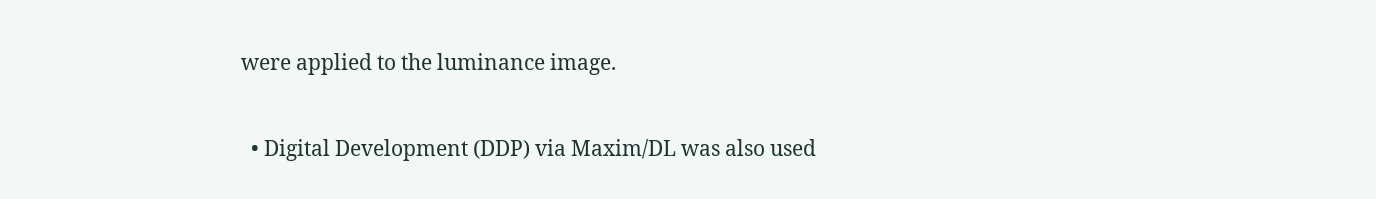were applied to the luminance image.

  • Digital Development (DDP) via Maxim/DL was also used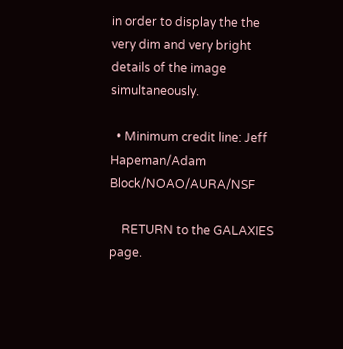in order to display the the very dim and very bright details of the image simultaneously.

  • Minimum credit line: Jeff Hapeman/Adam Block/NOAO/AURA/NSF

    RETURN to the GALAXIES page.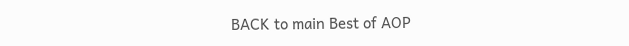BACK to main Best of AOP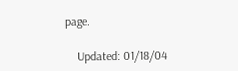page.

    Updated: 01/18/04